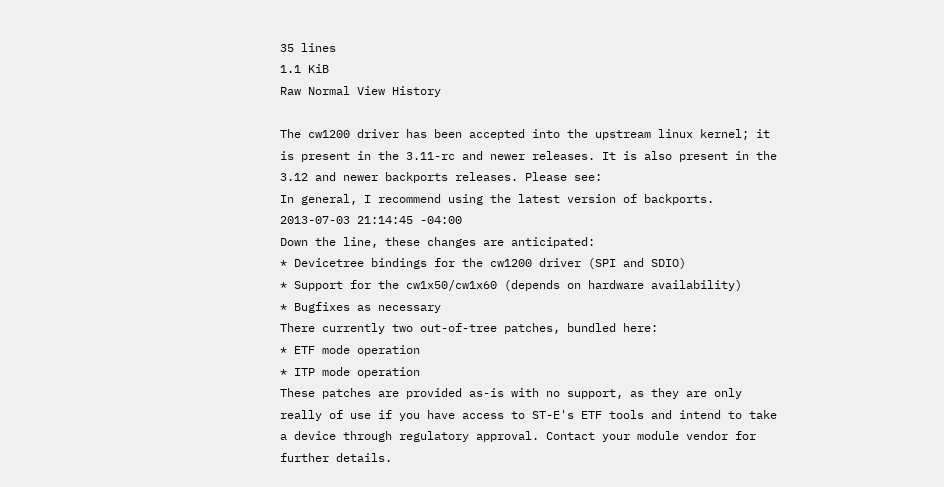35 lines
1.1 KiB
Raw Normal View History

The cw1200 driver has been accepted into the upstream linux kernel; it
is present in the 3.11-rc and newer releases. It is also present in the
3.12 and newer backports releases. Please see:
In general, I recommend using the latest version of backports.
2013-07-03 21:14:45 -04:00
Down the line, these changes are anticipated:
* Devicetree bindings for the cw1200 driver (SPI and SDIO)
* Support for the cw1x50/cw1x60 (depends on hardware availability)
* Bugfixes as necessary
There currently two out-of-tree patches, bundled here:
* ETF mode operation
* ITP mode operation
These patches are provided as-is with no support, as they are only
really of use if you have access to ST-E's ETF tools and intend to take
a device through regulatory approval. Contact your module vendor for
further details.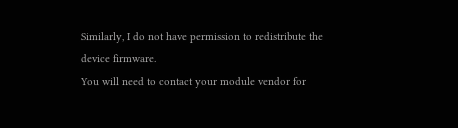Similarly, I do not have permission to redistribute the device firmware.
You will need to contact your module vendor for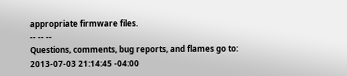appropriate firmware files.
-- -- --
Questions, comments, bug reports, and flames go to:
2013-07-03 21:14:45 -04:00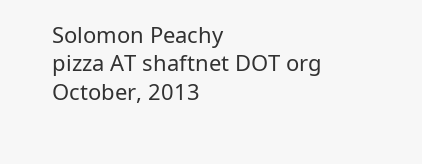Solomon Peachy
pizza AT shaftnet DOT org
October, 2013